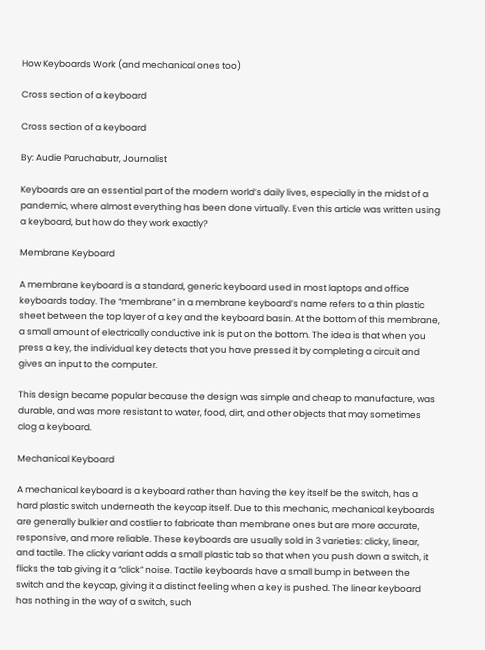How Keyboards Work (and mechanical ones too)

Cross section of a keyboard

Cross section of a keyboard

By: Audie Paruchabutr, Journalist

Keyboards are an essential part of the modern world’s daily lives, especially in the midst of a pandemic, where almost everything has been done virtually. Even this article was written using a keyboard, but how do they work exactly?

Membrane Keyboard

A membrane keyboard is a standard, generic keyboard used in most laptops and office keyboards today. The “membrane” in a membrane keyboard’s name refers to a thin plastic sheet between the top layer of a key and the keyboard basin. At the bottom of this membrane, a small amount of electrically conductive ink is put on the bottom. The idea is that when you press a key, the individual key detects that you have pressed it by completing a circuit and gives an input to the computer.

This design became popular because the design was simple and cheap to manufacture, was durable, and was more resistant to water, food, dirt, and other objects that may sometimes clog a keyboard.

Mechanical Keyboard

A mechanical keyboard is a keyboard rather than having the key itself be the switch, has a hard plastic switch underneath the keycap itself. Due to this mechanic, mechanical keyboards are generally bulkier and costlier to fabricate than membrane ones but are more accurate, responsive, and more reliable. These keyboards are usually sold in 3 varieties: clicky, linear, and tactile. The clicky variant adds a small plastic tab so that when you push down a switch, it flicks the tab giving it a “click” noise. Tactile keyboards have a small bump in between the switch and the keycap, giving it a distinct feeling when a key is pushed. The linear keyboard has nothing in the way of a switch, such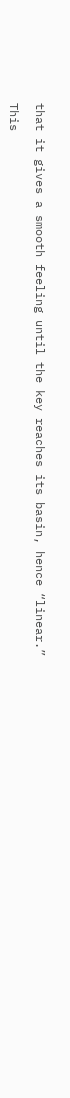that it gives a smooth feeling until the key reaches its basin, hence “linear.”

This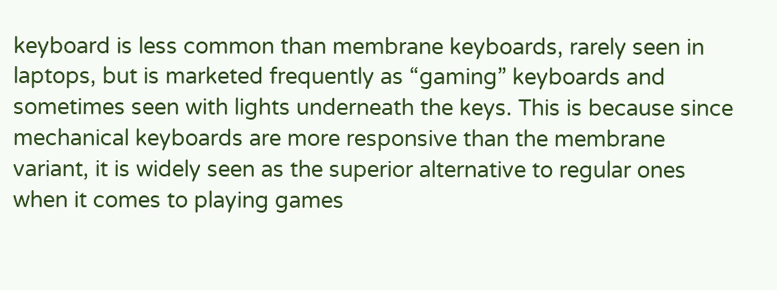keyboard is less common than membrane keyboards, rarely seen in laptops, but is marketed frequently as “gaming” keyboards and sometimes seen with lights underneath the keys. This is because since mechanical keyboards are more responsive than the membrane variant, it is widely seen as the superior alternative to regular ones when it comes to playing games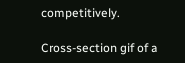competitively.

Cross-section gif of a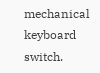mechanical keyboard switch.